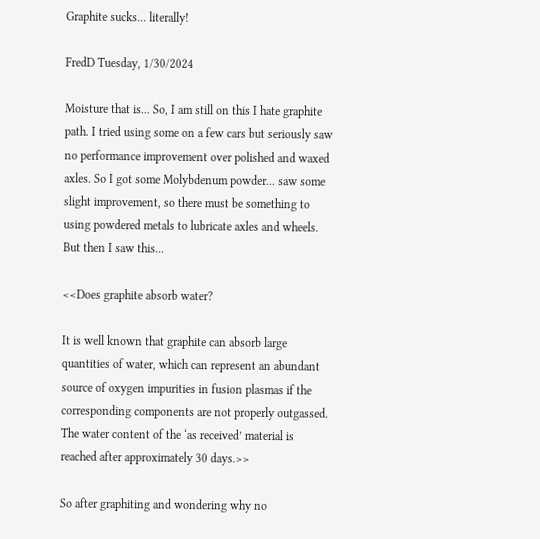Graphite sucks... literally!

FredD Tuesday, 1/30/2024

Moisture that is... So, I am still on this I hate graphite path. I tried using some on a few cars but seriously saw no performance improvement over polished and waxed axles. So I got some Molybdenum powder... saw some slight improvement, so there must be something to using powdered metals to lubricate axles and wheels. But then I saw this...

<<Does graphite absorb water?

It is well known that graphite can absorb large quantities of water, which can represent an abundant source of oxygen impurities in fusion plasmas if the corresponding components are not properly outgassed. The water content of the ‘as received’ material is reached after approximately 30 days.>>

So after graphiting and wondering why no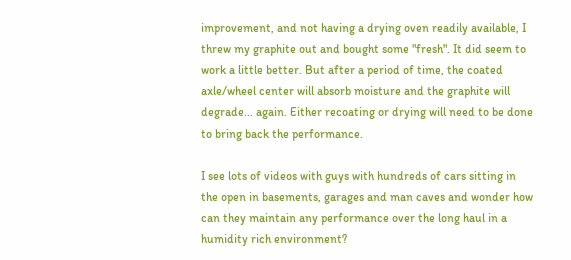improvement, and not having a drying oven readily available, I threw my graphite out and bought some "fresh". It did seem to work a little better. But after a period of time, the coated axle/wheel center will absorb moisture and the graphite will degrade... again. Either recoating or drying will need to be done to bring back the performance.

I see lots of videos with guys with hundreds of cars sitting in the open in basements, garages and man caves and wonder how can they maintain any performance over the long haul in a humidity rich environment?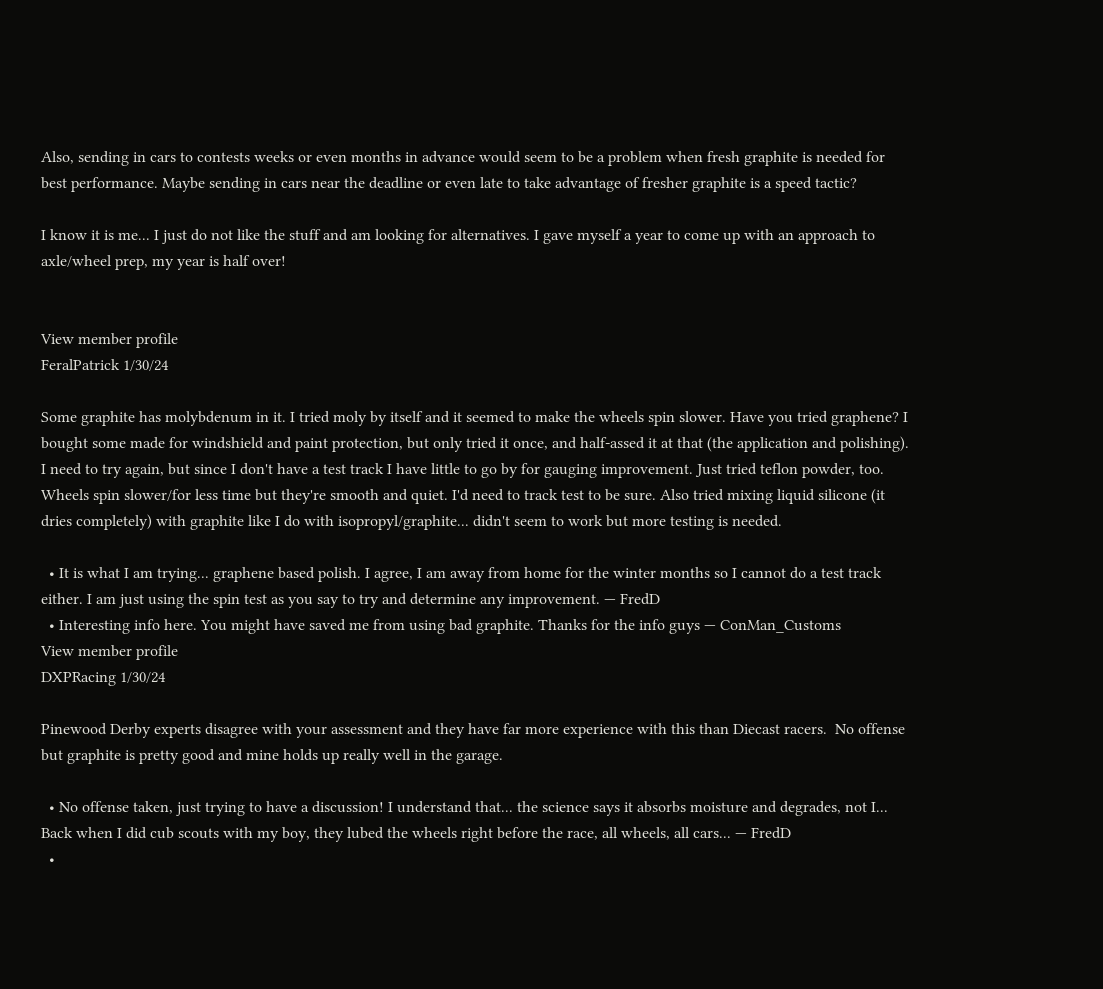Also, sending in cars to contests weeks or even months in advance would seem to be a problem when fresh graphite is needed for best performance. Maybe sending in cars near the deadline or even late to take advantage of fresher graphite is a speed tactic?

I know it is me... I just do not like the stuff and am looking for alternatives. I gave myself a year to come up with an approach to axle/wheel prep, my year is half over!


View member profile
FeralPatrick 1/30/24

Some graphite has molybdenum in it. I tried moly by itself and it seemed to make the wheels spin slower. Have you tried graphene? I bought some made for windshield and paint protection, but only tried it once, and half-assed it at that (the application and polishing). I need to try again, but since I don't have a test track I have little to go by for gauging improvement. Just tried teflon powder, too. Wheels spin slower/for less time but they're smooth and quiet. I'd need to track test to be sure. Also tried mixing liquid silicone (it dries completely) with graphite like I do with isopropyl/graphite... didn't seem to work but more testing is needed.

  • It is what I am trying... graphene based polish. I agree, I am away from home for the winter months so I cannot do a test track either. I am just using the spin test as you say to try and determine any improvement. — FredD
  • Interesting info here. You might have saved me from using bad graphite. Thanks for the info guys — ConMan_Customs
View member profile
DXPRacing 1/30/24

Pinewood Derby experts disagree with your assessment and they have far more experience with this than Diecast racers.  No offense but graphite is pretty good and mine holds up really well in the garage.

  • No offense taken, just trying to have a discussion! I understand that... the science says it absorbs moisture and degrades, not I... Back when I did cub scouts with my boy, they lubed the wheels right before the race, all wheels, all cars... — FredD
  •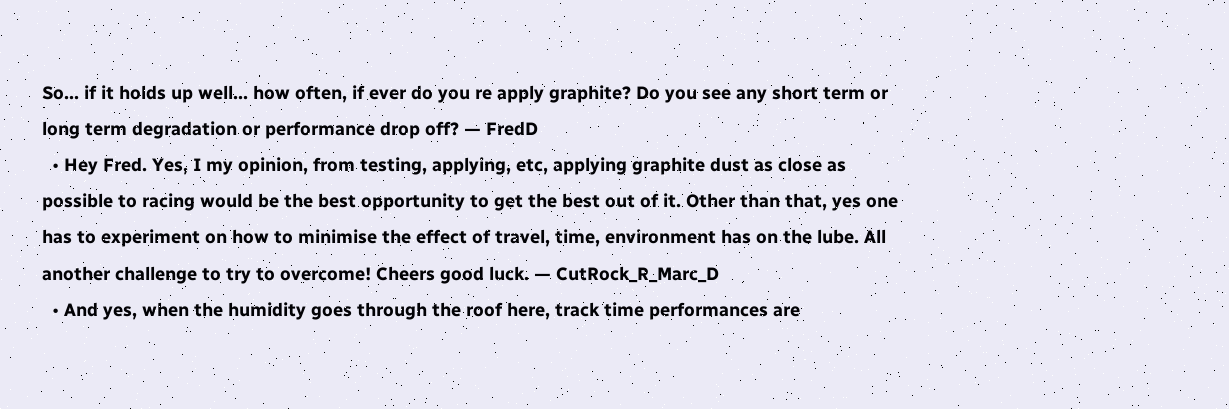So... if it holds up well... how often, if ever do you re apply graphite? Do you see any short term or long term degradation or performance drop off? — FredD
  • Hey Fred. Yes, I my opinion, from testing, applying, etc, applying graphite dust as close as possible to racing would be the best opportunity to get the best out of it. Other than that, yes one has to experiment on how to minimise the effect of travel, time, environment has on the lube. All another challenge to try to overcome! Cheers good luck. — CutRock_R_Marc_D
  • And yes, when the humidity goes through the roof here, track time performances are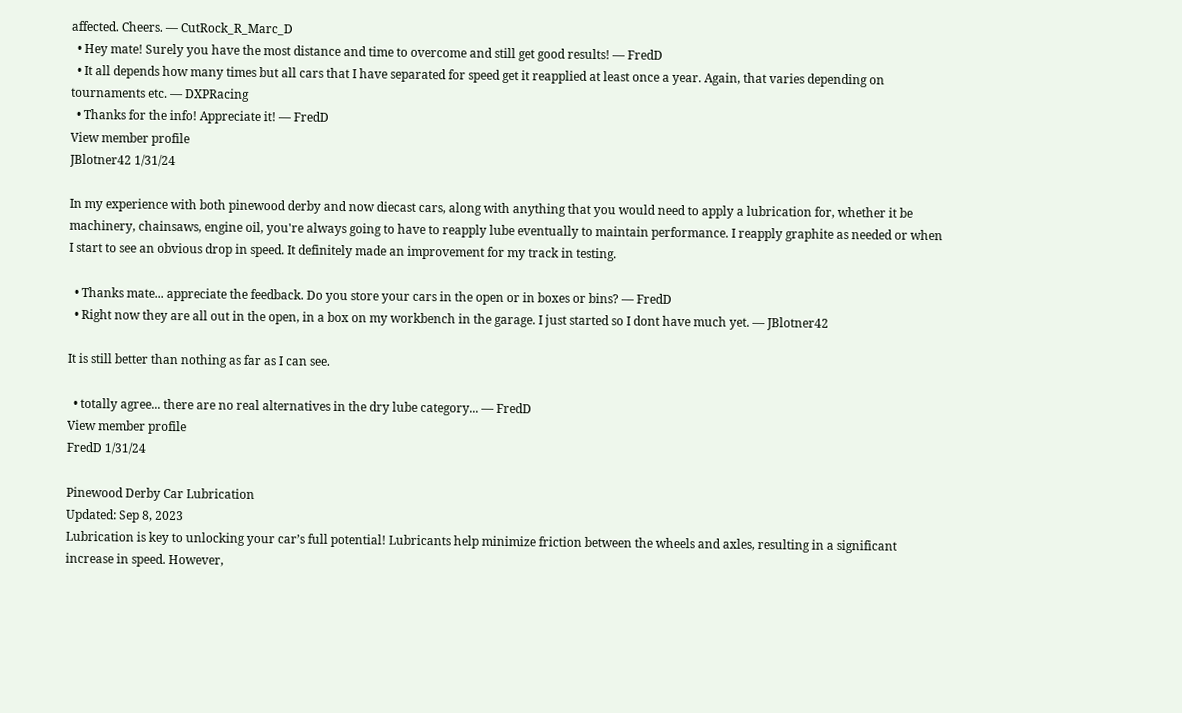affected. Cheers. — CutRock_R_Marc_D
  • Hey mate! Surely you have the most distance and time to overcome and still get good results! — FredD
  • It all depends how many times but all cars that I have separated for speed get it reapplied at least once a year. Again, that varies depending on tournaments etc. — DXPRacing
  • Thanks for the info! Appreciate it! — FredD
View member profile
JBlotner42 1/31/24

In my experience with both pinewood derby and now diecast cars, along with anything that you would need to apply a lubrication for, whether it be machinery, chainsaws, engine oil, you're always going to have to reapply lube eventually to maintain performance. I reapply graphite as needed or when I start to see an obvious drop in speed. It definitely made an improvement for my track in testing.

  • Thanks mate... appreciate the feedback. Do you store your cars in the open or in boxes or bins? — FredD
  • Right now they are all out in the open, in a box on my workbench in the garage. I just started so I dont have much yet. — JBlotner42

It is still better than nothing as far as I can see.

  • totally agree... there are no real alternatives in the dry lube category... — FredD
View member profile
FredD 1/31/24

Pinewood Derby Car Lubrication
Updated: Sep 8, 2023
Lubrication is key to unlocking your car’s full potential! Lubricants help minimize friction between the wheels and axles, resulting in a significant increase in speed. However,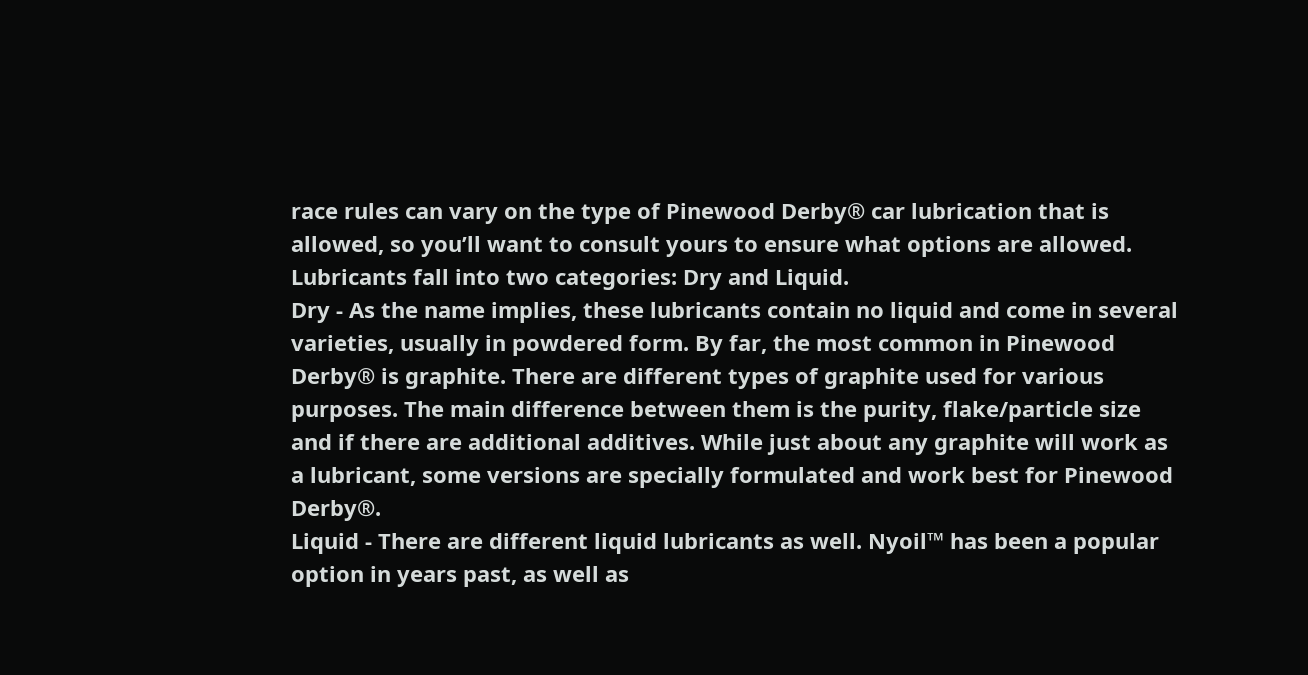race rules can vary on the type of Pinewood Derby® car lubrication that is allowed, so you’ll want to consult yours to ensure what options are allowed.
Lubricants fall into two categories: Dry and Liquid.
Dry - As the name implies, these lubricants contain no liquid and come in several varieties, usually in powdered form. By far, the most common in Pinewood Derby® is graphite. There are different types of graphite used for various purposes. The main difference between them is the purity, flake/particle size and if there are additional additives. While just about any graphite will work as a lubricant, some versions are specially formulated and work best for Pinewood Derby®.
Liquid - There are different liquid lubricants as well. Nyoil™ has been a popular option in years past, as well as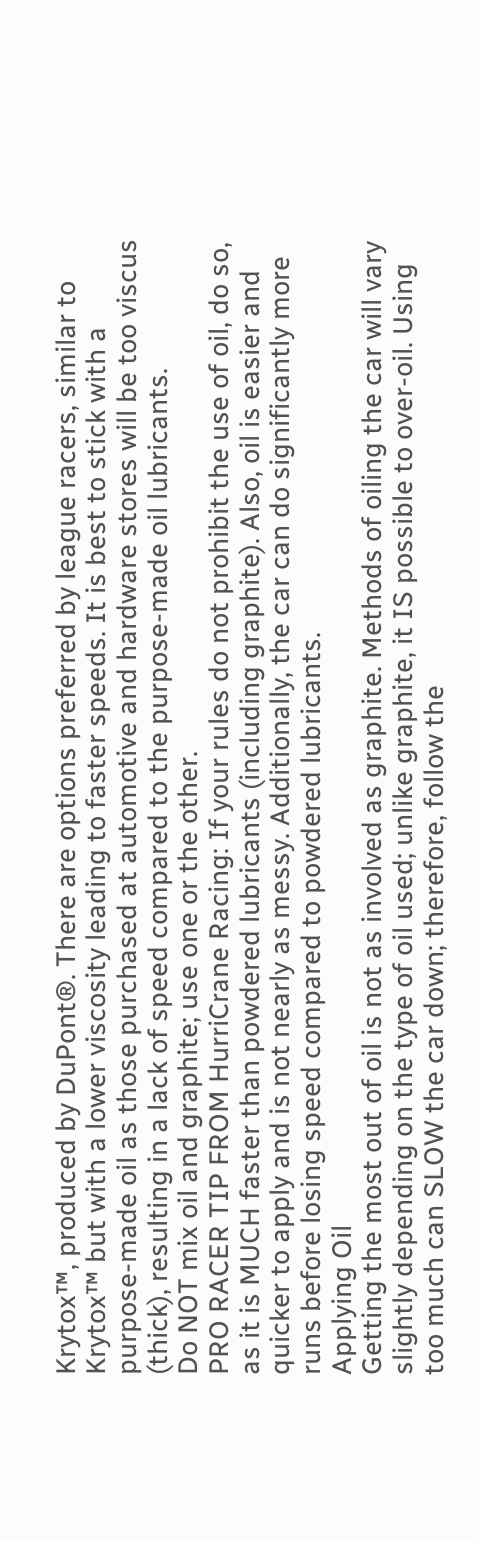Krytox™, produced by DuPont®. There are options preferred by league racers, similar to Krytox™ but with a lower viscosity leading to faster speeds. It is best to stick with a purpose-made oil as those purchased at automotive and hardware stores will be too viscus (thick), resulting in a lack of speed compared to the purpose-made oil lubricants.
Do NOT mix oil and graphite; use one or the other.
PRO RACER TIP FROM HurriCrane Racing: If your rules do not prohibit the use of oil, do so, as it is MUCH faster than powdered lubricants (including graphite). Also, oil is easier and quicker to apply and is not nearly as messy. Additionally, the car can do significantly more runs before losing speed compared to powdered lubricants.
Applying Oil
Getting the most out of oil is not as involved as graphite. Methods of oiling the car will vary slightly depending on the type of oil used; unlike graphite, it IS possible to over-oil. Using too much can SLOW the car down; therefore, follow the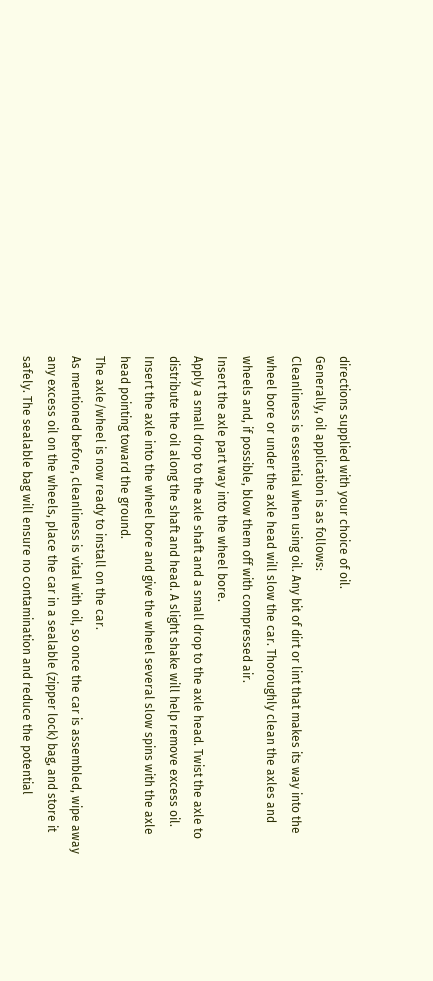directions supplied with your choice of oil.
Generally, oil application is as follows:
Cleanliness is essential when using oil. Any bit of dirt or lint that makes its way into the wheel bore or under the axle head will slow the car. Thoroughly clean the axles and wheels and, if possible, blow them off with compressed air.
Insert the axle part way into the wheel bore.
Apply a small drop to the axle shaft and a small drop to the axle head. Twist the axle to distribute the oil along the shaft and head. A slight shake will help remove excess oil.
Insert the axle into the wheel bore and give the wheel several slow spins with the axle head pointing toward the ground.
The axle/wheel is now ready to install on the car.
As mentioned before, cleanliness is vital with oil, so once the car is assembled, wipe away any excess oil on the wheels, place the car in a sealable (zipper lock) bag, and store it safely. The sealable bag will ensure no contamination and reduce the potential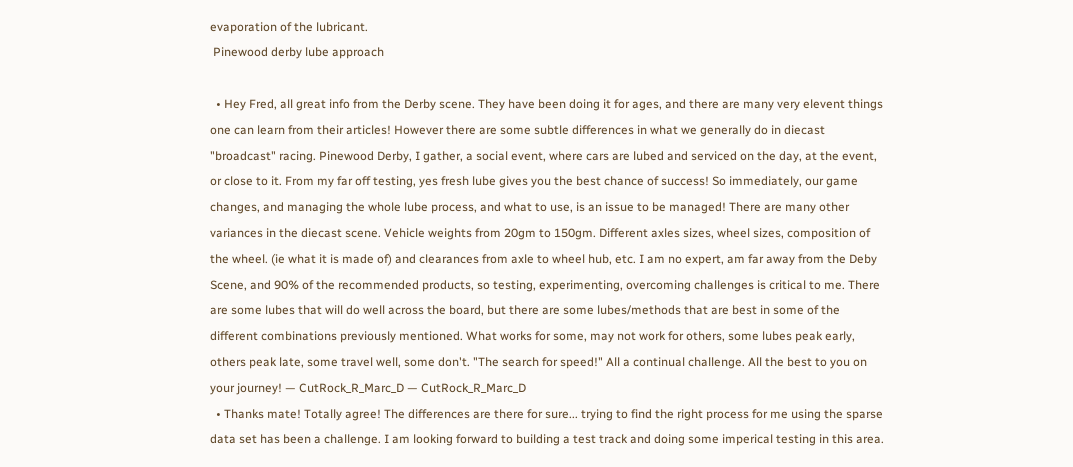evaporation of the lubricant.
 Pinewood derby lube approach

  • Hey Fred, all great info from the Derby scene. They have been doing it for ages, and there are many very elevent things one can learn from their articles! However there are some subtle differences in what we generally do in diecast "broadcast" racing. Pinewood Derby, I gather, a social event, where cars are lubed and serviced on the day, at the event, or close to it. From my far off testing, yes fresh lube gives you the best chance of success! So immediately, our game changes, and managing the whole lube process, and what to use, is an issue to be managed! There are many other variances in the diecast scene. Vehicle weights from 20gm to 150gm. Different axles sizes, wheel sizes, composition of the wheel. (ie what it is made of) and clearances from axle to wheel hub, etc. I am no expert, am far away from the Deby Scene, and 90% of the recommended products, so testing, experimenting, overcoming challenges is critical to me. There are some lubes that will do well across the board, but there are some lubes/methods that are best in some of the different combinations previously mentioned. What works for some, may not work for others, some lubes peak early, others peak late, some travel well, some don't. "The search for speed!" All a continual challenge. All the best to you on your journey! — CutRock_R_Marc_D — CutRock_R_Marc_D
  • Thanks mate! Totally agree! The differences are there for sure... trying to find the right process for me using the sparse data set has been a challenge. I am looking forward to building a test track and doing some imperical testing in this area.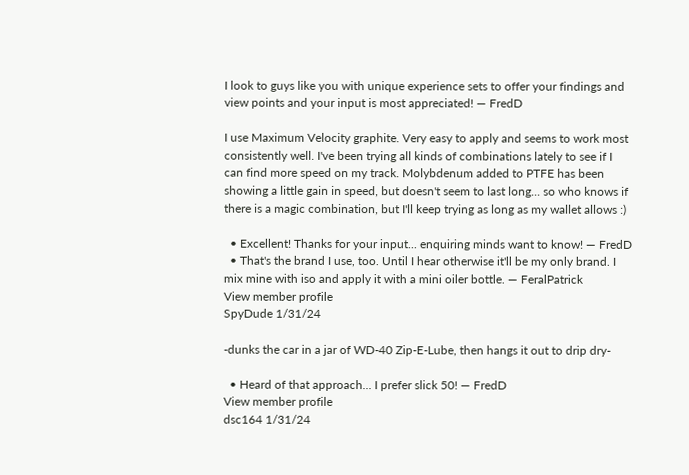I look to guys like you with unique experience sets to offer your findings and view points and your input is most appreciated! — FredD

I use Maximum Velocity graphite. Very easy to apply and seems to work most consistently well. I've been trying all kinds of combinations lately to see if I can find more speed on my track. Molybdenum added to PTFE has been showing a little gain in speed, but doesn't seem to last long... so who knows if there is a magic combination, but I'll keep trying as long as my wallet allows :)

  • Excellent! Thanks for your input... enquiring minds want to know! — FredD
  • That's the brand I use, too. Until I hear otherwise it'll be my only brand. I mix mine with iso and apply it with a mini oiler bottle. — FeralPatrick
View member profile
SpyDude 1/31/24

-dunks the car in a jar of WD-40 Zip-E-Lube, then hangs it out to drip dry-

  • Heard of that approach... I prefer slick 50! — FredD
View member profile
dsc164 1/31/24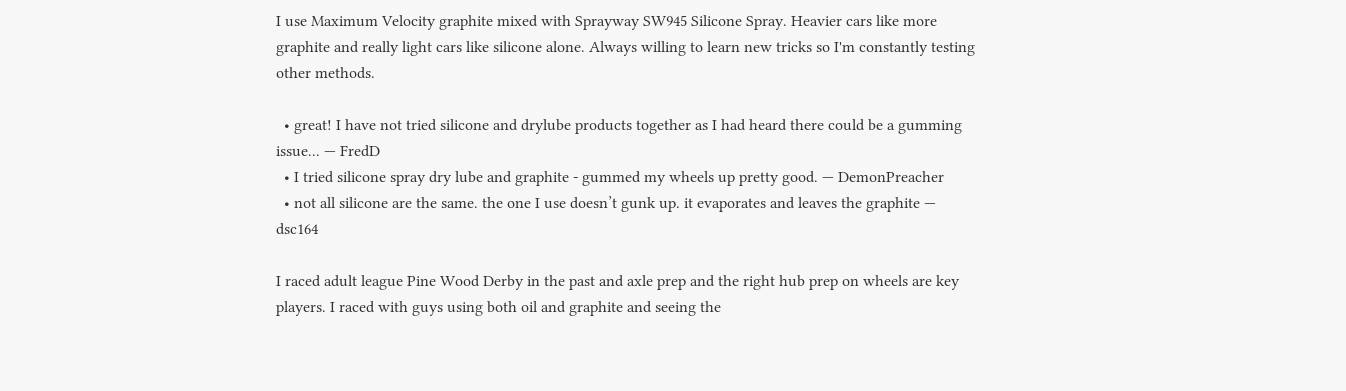I use Maximum Velocity graphite mixed with Sprayway SW945 Silicone Spray. Heavier cars like more graphite and really light cars like silicone alone. Always willing to learn new tricks so I'm constantly testing other methods.

  • great! I have not tried silicone and drylube products together as I had heard there could be a gumming issue... — FredD
  • I tried silicone spray dry lube and graphite - gummed my wheels up pretty good. — DemonPreacher
  • not all silicone are the same. the one I use doesn’t gunk up. it evaporates and leaves the graphite — dsc164

I raced adult league Pine Wood Derby in the past and axle prep and the right hub prep on wheels are key players. I raced with guys using both oil and graphite and seeing the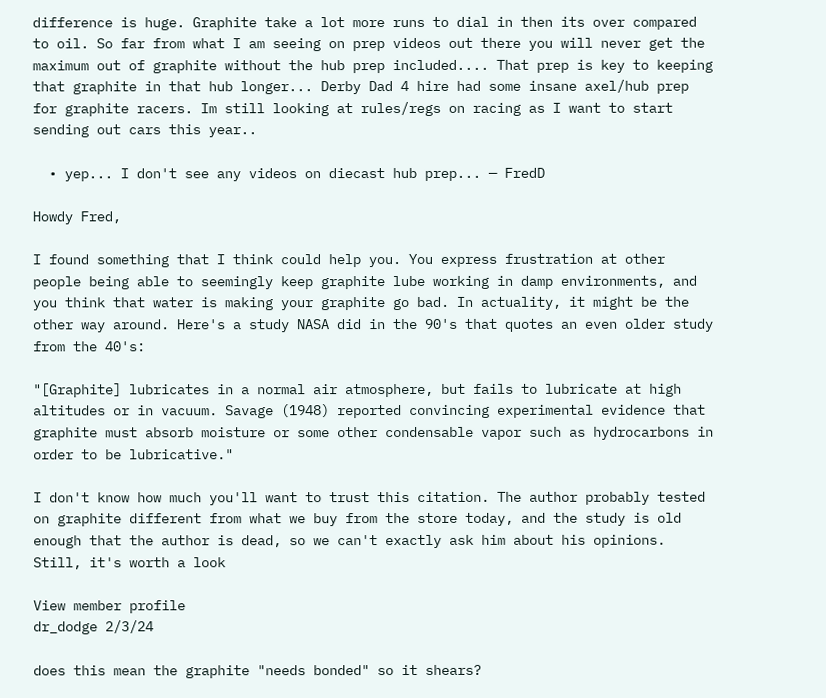difference is huge. Graphite take a lot more runs to dial in then its over compared to oil. So far from what I am seeing on prep videos out there you will never get the maximum out of graphite without the hub prep included.... That prep is key to keeping that graphite in that hub longer... Derby Dad 4 hire had some insane axel/hub prep for graphite racers. Im still looking at rules/regs on racing as I want to start sending out cars this year..

  • yep... I don't see any videos on diecast hub prep... — FredD

Howdy Fred,

I found something that I think could help you. You express frustration at other people being able to seemingly keep graphite lube working in damp environments, and you think that water is making your graphite go bad. In actuality, it might be the other way around. Here's a study NASA did in the 90's that quotes an even older study from the 40's:

"[Graphite] lubricates in a normal air atmosphere, but fails to lubricate at high altitudes or in vacuum. Savage (1948) reported convincing experimental evidence that graphite must absorb moisture or some other condensable vapor such as hydrocarbons in order to be lubricative."

I don't know how much you'll want to trust this citation. The author probably tested on graphite different from what we buy from the store today, and the study is old enough that the author is dead, so we can't exactly ask him about his opinions. Still, it's worth a look

View member profile
dr_dodge 2/3/24

does this mean the graphite "needs bonded" so it shears?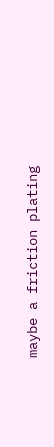maybe a friction plating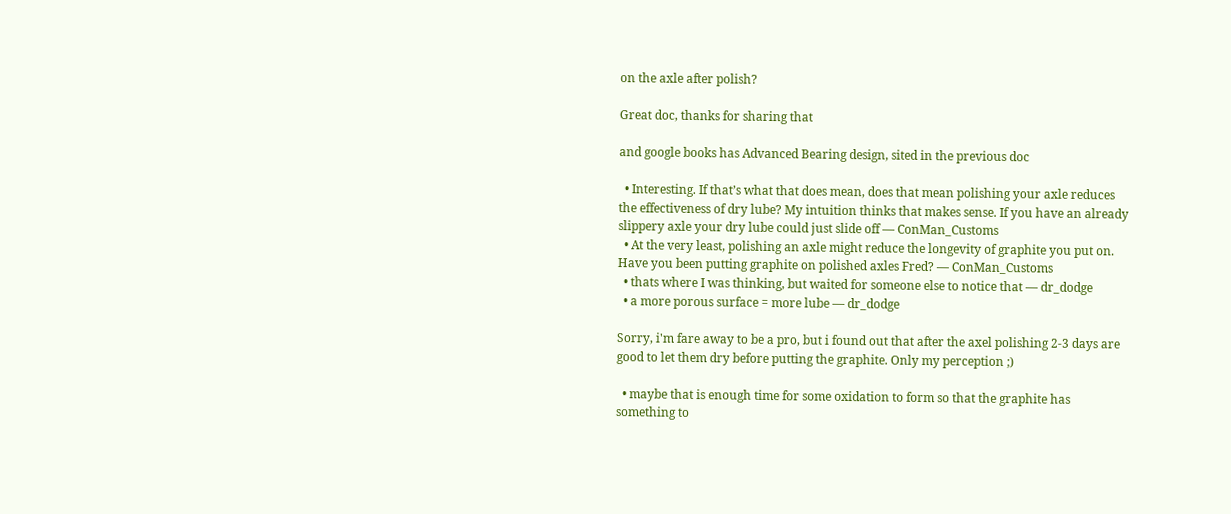on the axle after polish?

Great doc, thanks for sharing that

and google books has Advanced Bearing design, sited in the previous doc

  • Interesting. If that’s what that does mean, does that mean polishing your axle reduces the effectiveness of dry lube? My intuition thinks that makes sense. If you have an already slippery axle your dry lube could just slide off — ConMan_Customs
  • At the very least, polishing an axle might reduce the longevity of graphite you put on. Have you been putting graphite on polished axles Fred? — ConMan_Customs
  • thats where I was thinking, but waited for someone else to notice that — dr_dodge
  • a more porous surface = more lube — dr_dodge

Sorry, i'm fare away to be a pro, but i found out that after the axel polishing 2-3 days are good to let them dry before putting the graphite. Only my perception ;)

  • maybe that is enough time for some oxidation to form so that the graphite has something to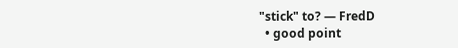"stick" to? — FredD
  • good point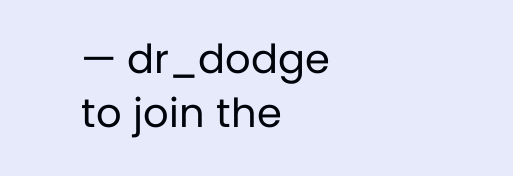— dr_dodge
to join the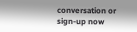conversation or sign-up now